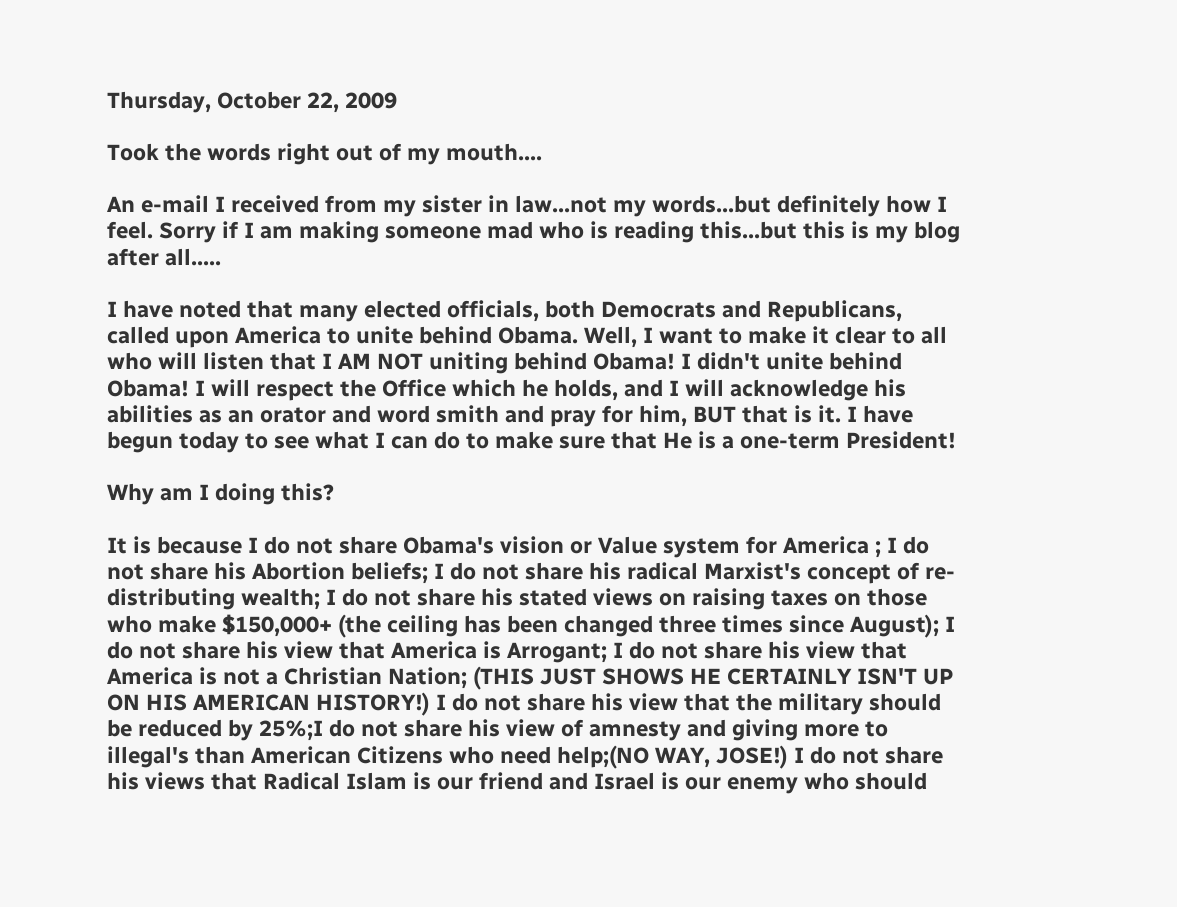Thursday, October 22, 2009

Took the words right out of my mouth....

An e-mail I received from my sister in law...not my words...but definitely how I feel. Sorry if I am making someone mad who is reading this...but this is my blog after all.....

I have noted that many elected officials, both Democrats and Republicans, called upon America to unite behind Obama. Well, I want to make it clear to all who will listen that I AM NOT uniting behind Obama! I didn't unite behind Obama! I will respect the Office which he holds, and I will acknowledge his abilities as an orator and word smith and pray for him, BUT that is it. I have begun today to see what I can do to make sure that He is a one-term President!

Why am I doing this?

It is because I do not share Obama's vision or Value system for America ; I do not share his Abortion beliefs; I do not share his radical Marxist's concept of re-distributing wealth; I do not share his stated views on raising taxes on those who make $150,000+ (the ceiling has been changed three times since August); I do not share his view that America is Arrogant; I do not share his view that America is not a Christian Nation; (THIS JUST SHOWS HE CERTAINLY ISN'T UP ON HIS AMERICAN HISTORY!) I do not share his view that the military should be reduced by 25%;I do not share his view of amnesty and giving more to illegal's than American Citizens who need help;(NO WAY, JOSE!) I do not share his views that Radical Islam is our friend and Israel is our enemy who should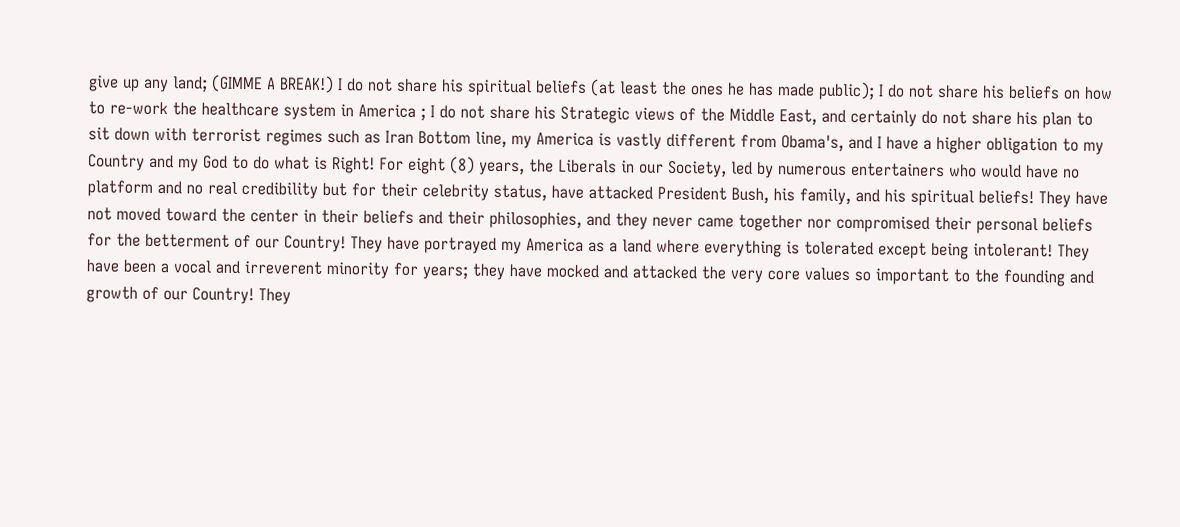give up any land; (GIMME A BREAK!) I do not share his spiritual beliefs (at least the ones he has made public); I do not share his beliefs on how to re-work the healthcare system in America ; I do not share his Strategic views of the Middle East, and certainly do not share his plan to sit down with terrorist regimes such as Iran Bottom line, my America is vastly different from Obama's, and I have a higher obligation to my Country and my God to do what is Right! For eight (8) years, the Liberals in our Society, led by numerous entertainers who would have no platform and no real credibility but for their celebrity status, have attacked President Bush, his family, and his spiritual beliefs! They have not moved toward the center in their beliefs and their philosophies, and they never came together nor compromised their personal beliefs for the betterment of our Country! They have portrayed my America as a land where everything is tolerated except being intolerant! They have been a vocal and irreverent minority for years; they have mocked and attacked the very core values so important to the founding and growth of our Country! They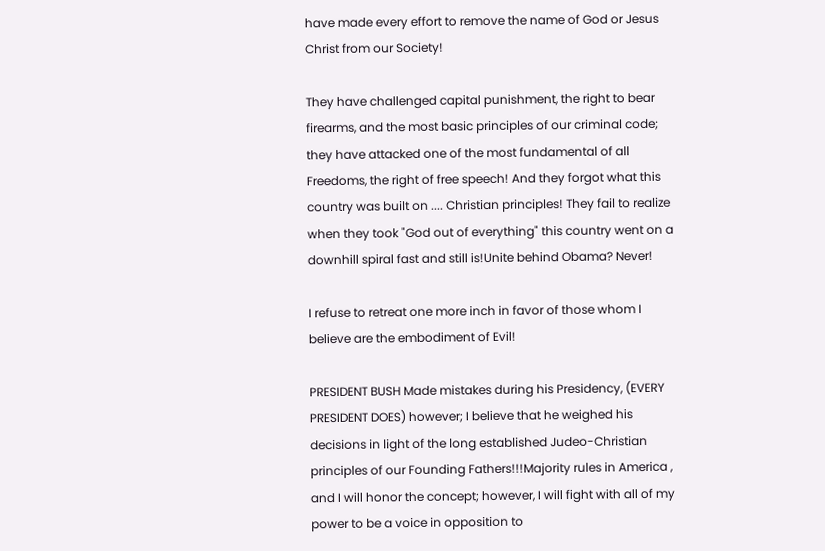have made every effort to remove the name of God or Jesus Christ from our Society!

They have challenged capital punishment, the right to bear firearms, and the most basic principles of our criminal code; they have attacked one of the most fundamental of all Freedoms, the right of free speech! And they forgot what this country was built on .... Christian principles! They fail to realize when they took "God out of everything" this country went on a downhill spiral fast and still is!Unite behind Obama? Never!

I refuse to retreat one more inch in favor of those whom I believe are the embodiment of Evil!

PRESIDENT BUSH Made mistakes during his Presidency, (EVERY PRESIDENT DOES) however; I believe that he weighed his decisions in light of the long established Judeo-Christian principles of our Founding Fathers!!!Majority rules in America , and I will honor the concept; however, I will fight with all of my power to be a voice in opposition to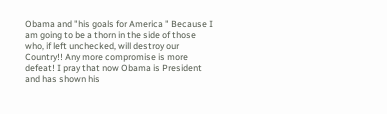Obama and "his goals for America " Because I am going to be a thorn in the side of those who, if left unchecked, will destroy our Country!! Any more compromise is more defeat! I pray that now Obama is President and has shown his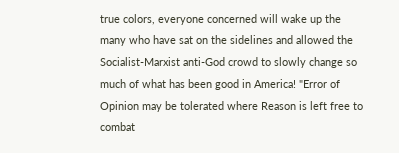true colors, everyone concerned will wake up the many who have sat on the sidelines and allowed the Socialist-Marxist anti-God crowd to slowly change so much of what has been good in America! "Error of Opinion may be tolerated where Reason is left free to combat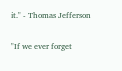it." - Thomas Jefferson

"If we ever forget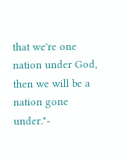that we're one nation under God, then we will be a nation gone under."-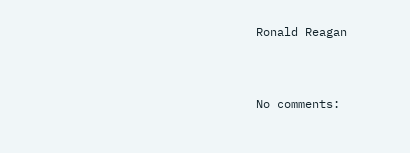Ronald Reagan


No comments: